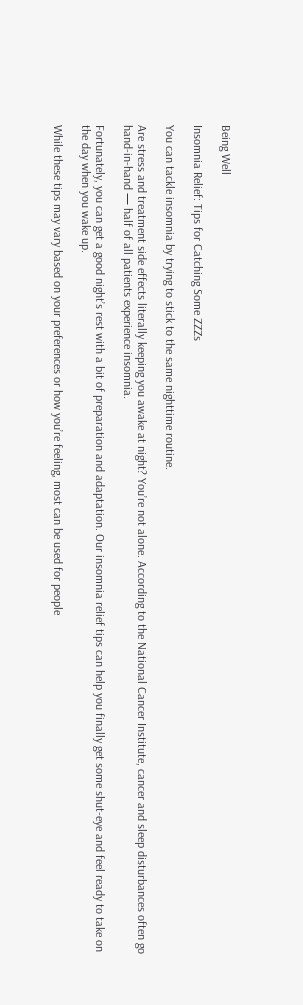Being Well

Insomnia Relief: Tips for Catching Some ZZZs

You can tackle insomnia by trying to stick to the same nighttime routine.

Are stress and treatment side effects literally keeping you awake at night? You’re not alone. According to the National Cancer Institute, cancer and sleep disturbances often go hand-in-hand — half of all patients experience insomnia.

Fortunately, you can get a good night’s rest with a bit of preparation and adaptation. Our insomnia relief tips can help you finally get some shut-eye and feel ready to take on the day when you wake up.

While these tips may vary based on your preferences or how you’re feeling, most can be used for people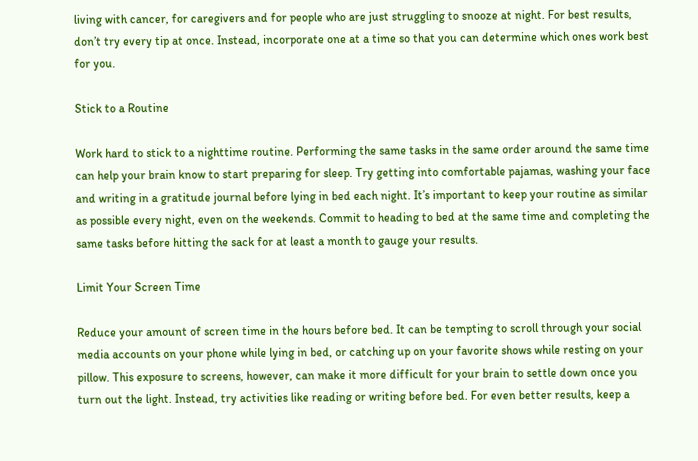living with cancer, for caregivers and for people who are just struggling to snooze at night. For best results, don’t try every tip at once. Instead, incorporate one at a time so that you can determine which ones work best for you.

Stick to a Routine

Work hard to stick to a nighttime routine. Performing the same tasks in the same order around the same time can help your brain know to start preparing for sleep. Try getting into comfortable pajamas, washing your face and writing in a gratitude journal before lying in bed each night. It’s important to keep your routine as similar as possible every night, even on the weekends. Commit to heading to bed at the same time and completing the same tasks before hitting the sack for at least a month to gauge your results.

Limit Your Screen Time

Reduce your amount of screen time in the hours before bed. It can be tempting to scroll through your social media accounts on your phone while lying in bed, or catching up on your favorite shows while resting on your pillow. This exposure to screens, however, can make it more difficult for your brain to settle down once you turn out the light. Instead, try activities like reading or writing before bed. For even better results, keep a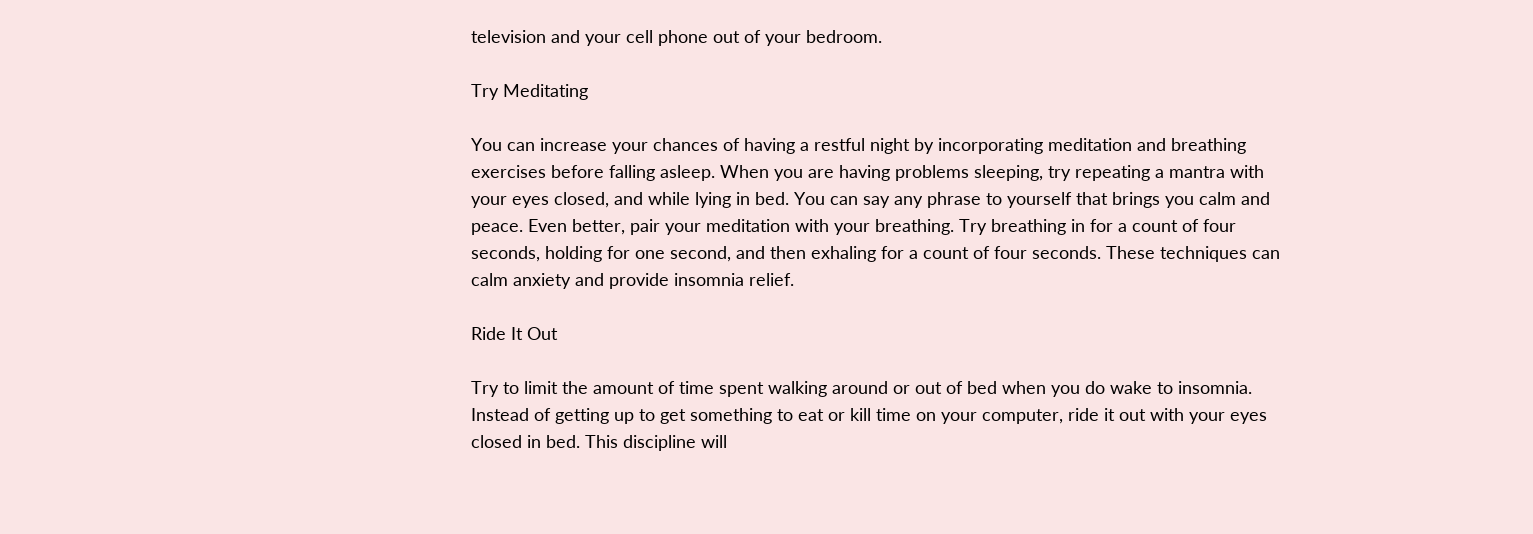television and your cell phone out of your bedroom.

Try Meditating

You can increase your chances of having a restful night by incorporating meditation and breathing exercises before falling asleep. When you are having problems sleeping, try repeating a mantra with your eyes closed, and while lying in bed. You can say any phrase to yourself that brings you calm and peace. Even better, pair your meditation with your breathing. Try breathing in for a count of four seconds, holding for one second, and then exhaling for a count of four seconds. These techniques can calm anxiety and provide insomnia relief.

Ride It Out

Try to limit the amount of time spent walking around or out of bed when you do wake to insomnia. Instead of getting up to get something to eat or kill time on your computer, ride it out with your eyes closed in bed. This discipline will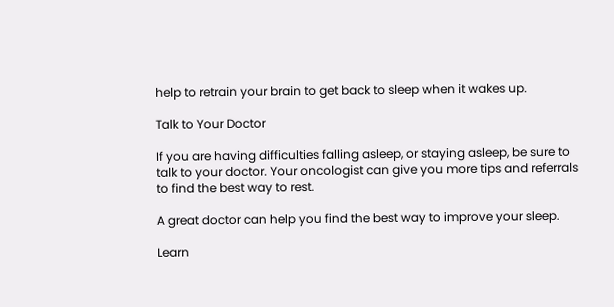help to retrain your brain to get back to sleep when it wakes up.

Talk to Your Doctor

If you are having difficulties falling asleep, or staying asleep, be sure to talk to your doctor. Your oncologist can give you more tips and referrals to find the best way to rest.

A great doctor can help you find the best way to improve your sleep.

Learn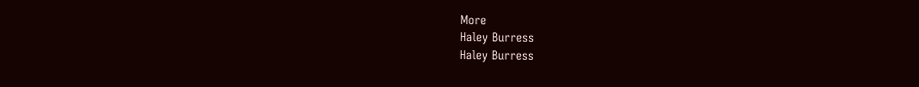More
Haley Burress
Haley Burress